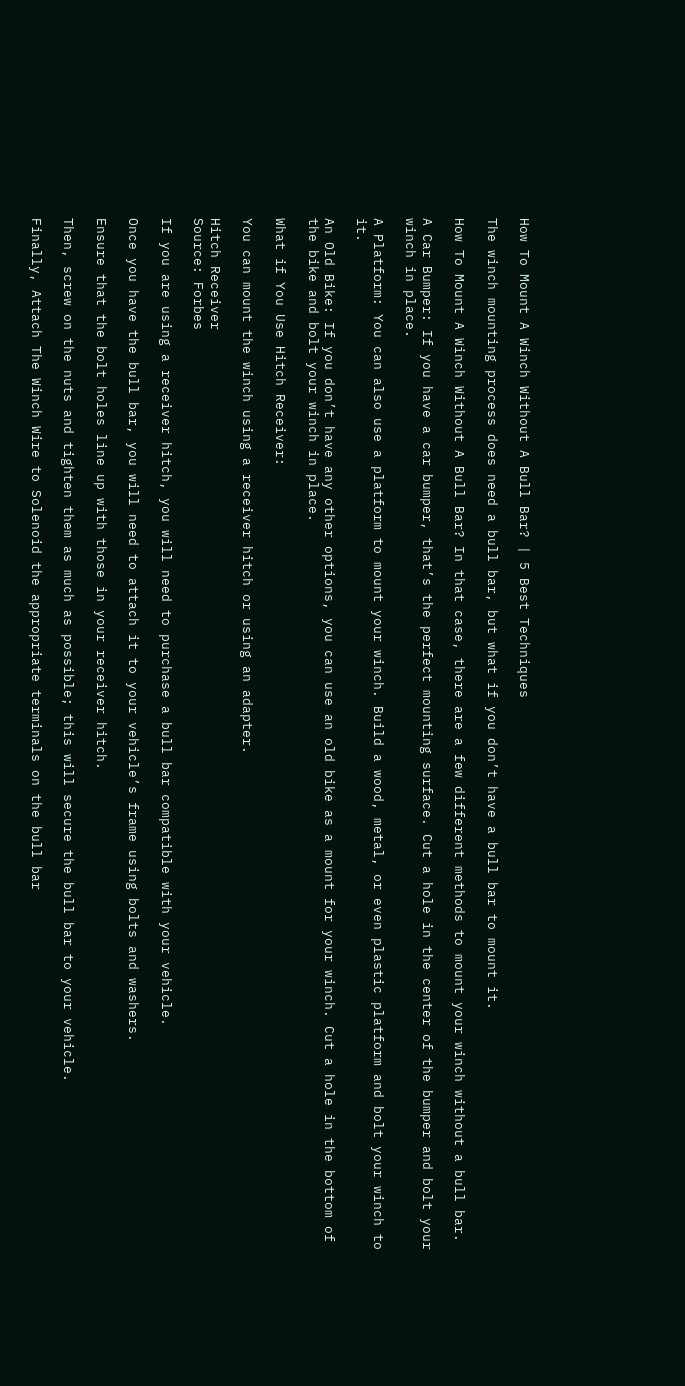How To Mount A Winch Without A Bull Bar? | 5 Best Techniques

The winch mounting process does need a bull bar, but what if you don’t have a bull bar to mount it.

How To Mount A Winch Without A Bull Bar? In that case, there are a few different methods to mount your winch without a bull bar.

A Car Bumper: If you have a car bumper, that’s the perfect mounting surface. Cut a hole in the center of the bumper and bolt your winch in place.

A Platform: You can also use a platform to mount your winch. Build a wood, metal, or even plastic platform and bolt your winch to it.

An Old Bike: If you don’t have any other options, you can use an old bike as a mount for your winch. Cut a hole in the bottom of the bike and bolt your winch in place.

What if You Use Hitch Receiver:

You can mount the winch using a receiver hitch or using an adapter.

Hitch Receiver
Source: Forbes

If you are using a receiver hitch, you will need to purchase a bull bar compatible with your vehicle.

Once you have the bull bar, you will need to attach it to your vehicle’s frame using bolts and washers.

Ensure that the bolt holes line up with those in your receiver hitch.

Then, screw on the nuts and tighten them as much as possible; this will secure the bull bar to your vehicle.

Finally, Attach The Winch Wire to Solenoid the appropriate terminals on the bull bar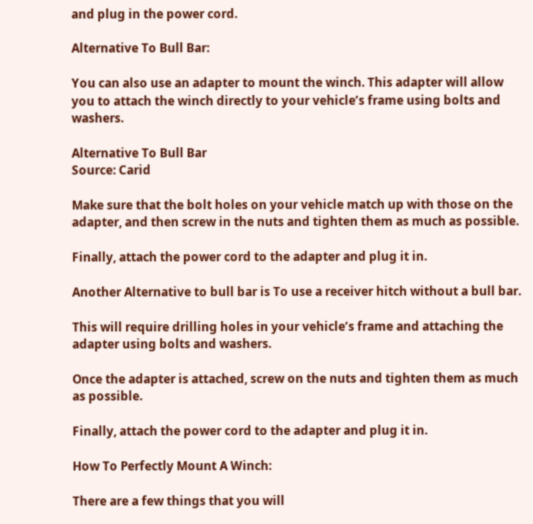and plug in the power cord.

Alternative To Bull Bar:

You can also use an adapter to mount the winch. This adapter will allow you to attach the winch directly to your vehicle’s frame using bolts and washers.

Alternative To Bull Bar
Source: Carid

Make sure that the bolt holes on your vehicle match up with those on the adapter, and then screw in the nuts and tighten them as much as possible.

Finally, attach the power cord to the adapter and plug it in.

Another Alternative to bull bar is To use a receiver hitch without a bull bar.

This will require drilling holes in your vehicle’s frame and attaching the adapter using bolts and washers.

Once the adapter is attached, screw on the nuts and tighten them as much as possible.

Finally, attach the power cord to the adapter and plug it in.

How To Perfectly Mount A Winch:

There are a few things that you will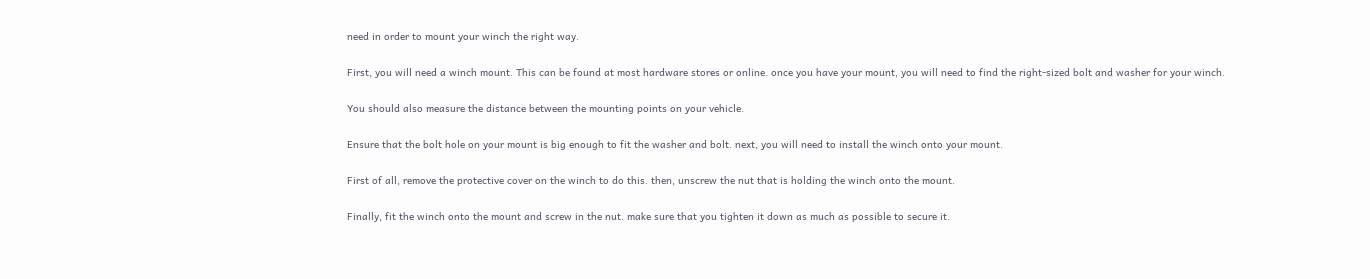need in order to mount your winch the right way.

First, you will need a winch mount. This can be found at most hardware stores or online. once you have your mount, you will need to find the right-sized bolt and washer for your winch.

You should also measure the distance between the mounting points on your vehicle.

Ensure that the bolt hole on your mount is big enough to fit the washer and bolt. next, you will need to install the winch onto your mount.

First of all, remove the protective cover on the winch to do this. then, unscrew the nut that is holding the winch onto the mount.

Finally, fit the winch onto the mount and screw in the nut. make sure that you tighten it down as much as possible to secure it.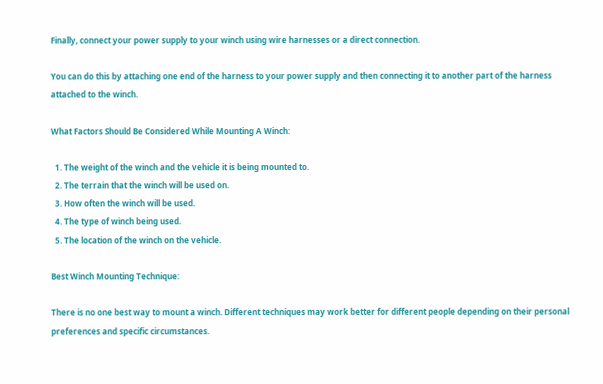Finally, connect your power supply to your winch using wire harnesses or a direct connection.

You can do this by attaching one end of the harness to your power supply and then connecting it to another part of the harness attached to the winch.

What Factors Should Be Considered While Mounting A Winch:

  1. The weight of the winch and the vehicle it is being mounted to.
  2. The terrain that the winch will be used on.
  3. How often the winch will be used.
  4. The type of winch being used.
  5. The location of the winch on the vehicle.

Best Winch Mounting Technique:

There is no one best way to mount a winch. Different techniques may work better for different people depending on their personal preferences and specific circumstances.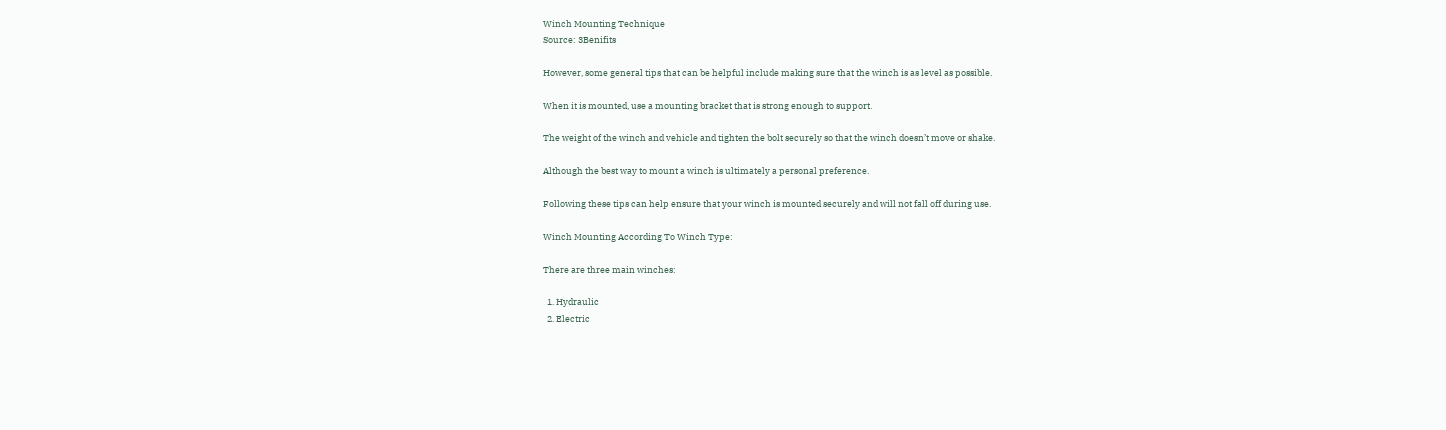Winch Mounting Technique
Source: 3Benifits

However, some general tips that can be helpful include making sure that the winch is as level as possible.

When it is mounted, use a mounting bracket that is strong enough to support.

The weight of the winch and vehicle and tighten the bolt securely so that the winch doesn’t move or shake.

Although the best way to mount a winch is ultimately a personal preference.

Following these tips can help ensure that your winch is mounted securely and will not fall off during use.

Winch Mounting According To Winch Type:

There are three main winches:

  1. Hydraulic
  2. Electric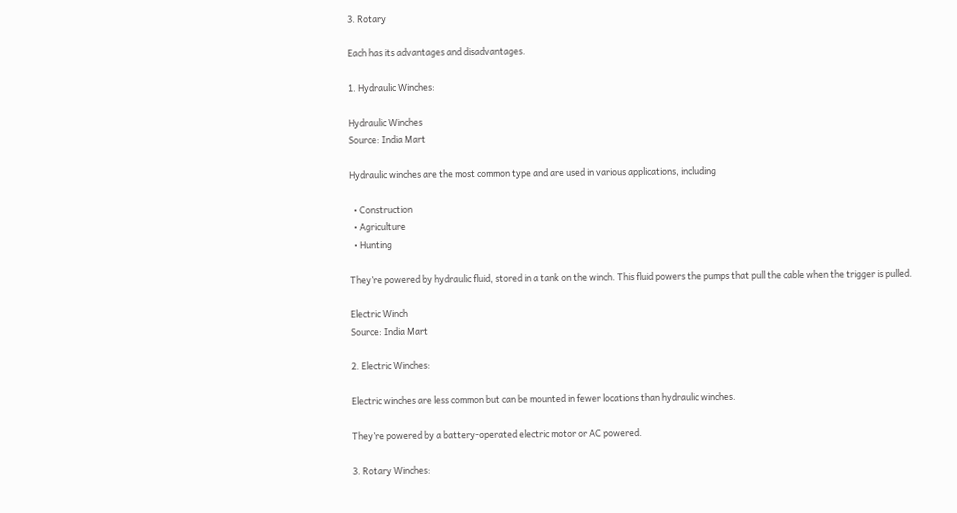3. Rotary

Each has its advantages and disadvantages.

1. Hydraulic Winches:

Hydraulic Winches
Source: India Mart

Hydraulic winches are the most common type and are used in various applications, including

  • Construction
  • Agriculture
  • Hunting

They’re powered by hydraulic fluid, stored in a tank on the winch. This fluid powers the pumps that pull the cable when the trigger is pulled.

Electric Winch
Source: India Mart

2. Electric Winches:

Electric winches are less common but can be mounted in fewer locations than hydraulic winches.

They’re powered by a battery-operated electric motor or AC powered.

3. Rotary Winches: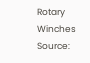Rotary Winches
Source: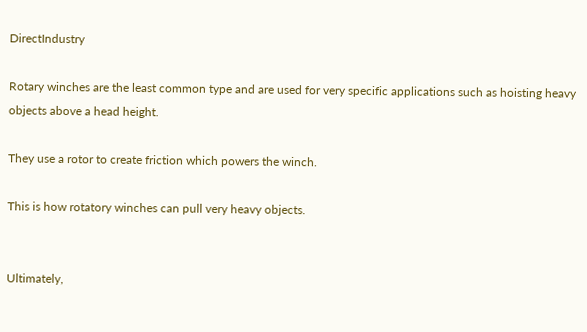DirectIndustry

Rotary winches are the least common type and are used for very specific applications such as hoisting heavy objects above a head height.

They use a rotor to create friction which powers the winch.

This is how rotatory winches can pull very heavy objects.


Ultimately,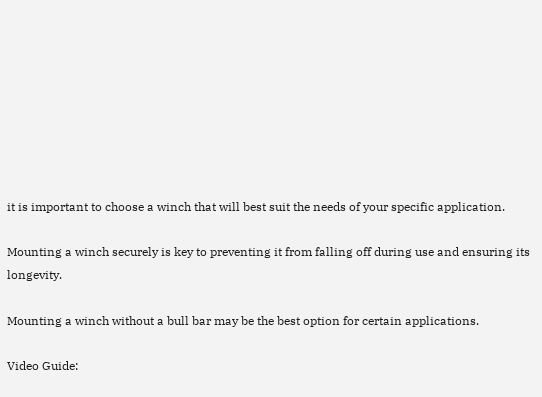it is important to choose a winch that will best suit the needs of your specific application.

Mounting a winch securely is key to preventing it from falling off during use and ensuring its longevity.

Mounting a winch without a bull bar may be the best option for certain applications.

Video Guide: